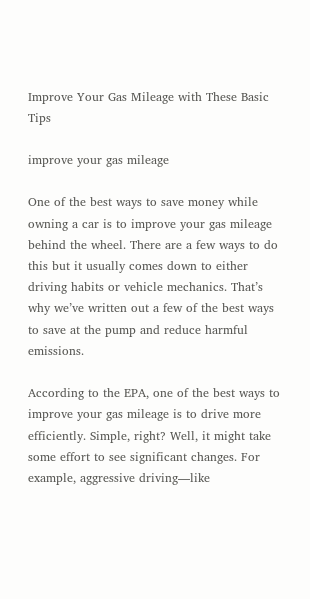Improve Your Gas Mileage with These Basic Tips

improve your gas mileage

One of the best ways to save money while owning a car is to improve your gas mileage behind the wheel. There are a few ways to do this but it usually comes down to either driving habits or vehicle mechanics. That’s why we’ve written out a few of the best ways to save at the pump and reduce harmful emissions.

According to the EPA, one of the best ways to improve your gas mileage is to drive more efficiently. Simple, right? Well, it might take some effort to see significant changes. For example, aggressive driving—like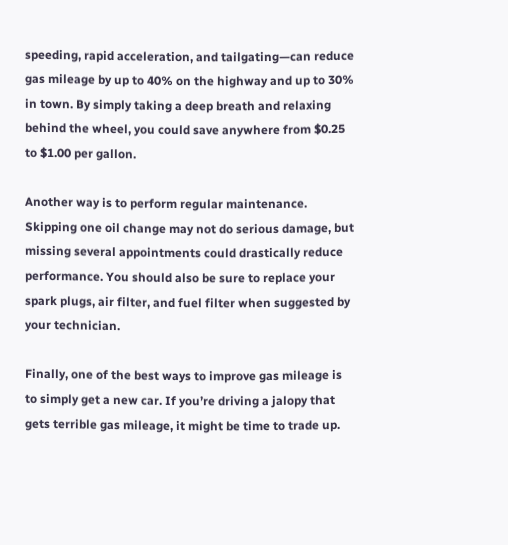speeding, rapid acceleration, and tailgating—can reduce gas mileage by up to 40% on the highway and up to 30% in town. By simply taking a deep breath and relaxing behind the wheel, you could save anywhere from $0.25 to $1.00 per gallon.

Another way is to perform regular maintenance. Skipping one oil change may not do serious damage, but missing several appointments could drastically reduce performance. You should also be sure to replace your spark plugs, air filter, and fuel filter when suggested by your technician.

Finally, one of the best ways to improve gas mileage is to simply get a new car. If you’re driving a jalopy that gets terrible gas mileage, it might be time to trade up.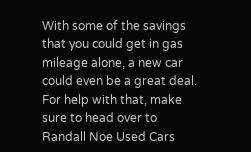With some of the savings that you could get in gas mileage alone, a new car could even be a great deal. For help with that, make sure to head over to Randall Noe Used Cars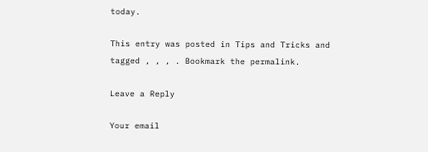today.

This entry was posted in Tips and Tricks and tagged , , , . Bookmark the permalink.

Leave a Reply

Your email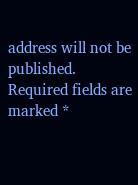address will not be published. Required fields are marked *